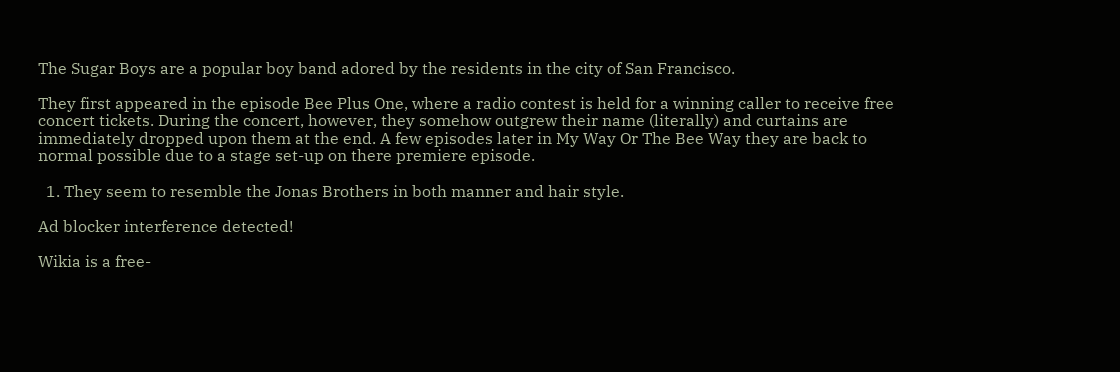The Sugar Boys are a popular boy band adored by the residents in the city of San Francisco.

They first appeared in the episode Bee Plus One, where a radio contest is held for a winning caller to receive free concert tickets. During the concert, however, they somehow outgrew their name (literally) and curtains are immediately dropped upon them at the end. A few episodes later in My Way Or The Bee Way they are back to normal possible due to a stage set-up on there premiere episode.

  1. They seem to resemble the Jonas Brothers in both manner and hair style.

Ad blocker interference detected!

Wikia is a free-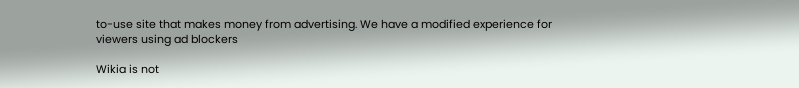to-use site that makes money from advertising. We have a modified experience for viewers using ad blockers

Wikia is not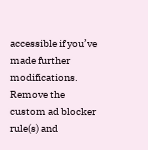accessible if you’ve made further modifications. Remove the custom ad blocker rule(s) and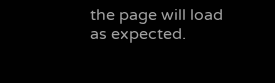the page will load as expected.